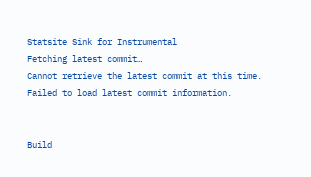Statsite Sink for Instrumental
Fetching latest commit…
Cannot retrieve the latest commit at this time.
Failed to load latest commit information.


Build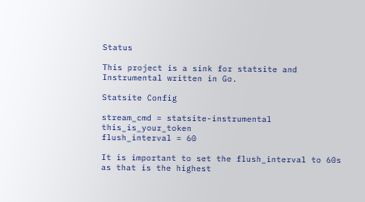Status

This project is a sink for statsite and Instrumental written in Go.

Statsite Config

stream_cmd = statsite-instrumental this_is_your_token
flush_interval = 60

It is important to set the flush_interval to 60s as that is the highest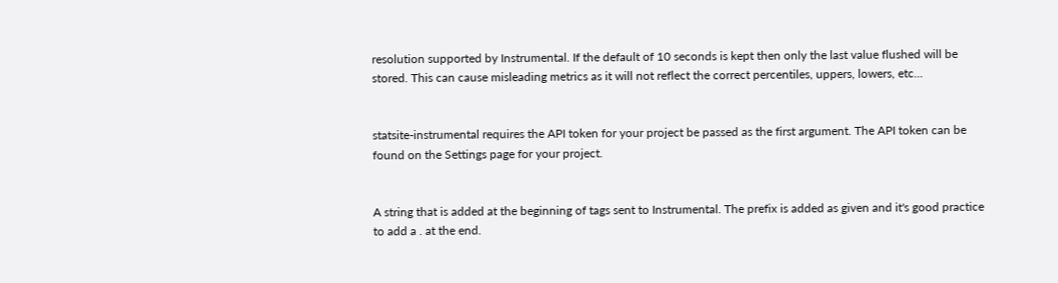resolution supported by Instrumental. If the default of 10 seconds is kept then only the last value flushed will be stored. This can cause misleading metrics as it will not reflect the correct percentiles, uppers, lowers, etc...


statsite-instrumental requires the API token for your project be passed as the first argument. The API token can be found on the Settings page for your project.


A string that is added at the beginning of tags sent to Instrumental. The prefix is added as given and it's good practice to add a . at the end.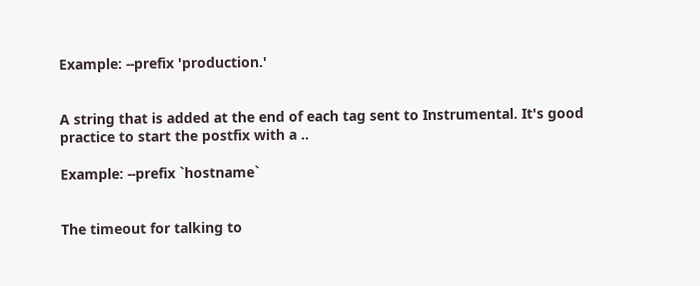Example: --prefix 'production.'


A string that is added at the end of each tag sent to Instrumental. It's good practice to start the postfix with a ..

Example: --prefix `hostname`


The timeout for talking to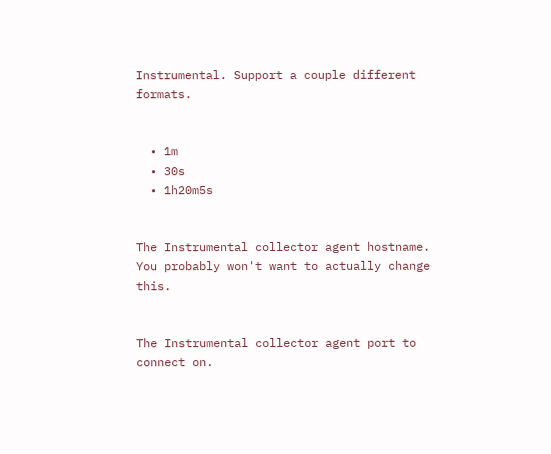Instrumental. Support a couple different formats.


  • 1m
  • 30s
  • 1h20m5s


The Instrumental collector agent hostname. You probably won't want to actually change this.


The Instrumental collector agent port to connect on.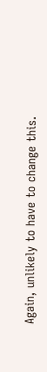Again, unlikely to have to change this.